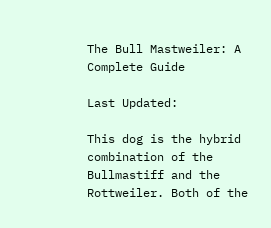The Bull Mastweiler: A Complete Guide

Last Updated:

This dog is the hybrid combination of the Bullmastiff and the Rottweiler. Both of the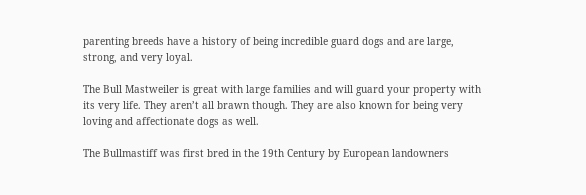parenting breeds have a history of being incredible guard dogs and are large, strong, and very loyal.

The Bull Mastweiler is great with large families and will guard your property with its very life. They aren’t all brawn though. They are also known for being very loving and affectionate dogs as well.

The Bullmastiff was first bred in the 19th Century by European landowners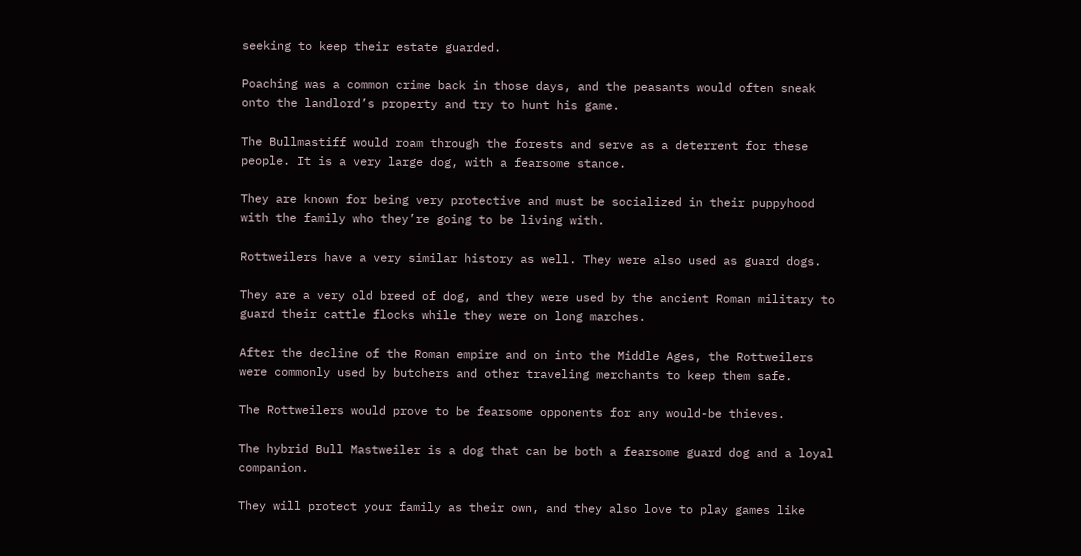seeking to keep their estate guarded.

Poaching was a common crime back in those days, and the peasants would often sneak onto the landlord’s property and try to hunt his game.

The Bullmastiff would roam through the forests and serve as a deterrent for these people. It is a very large dog, with a fearsome stance.

They are known for being very protective and must be socialized in their puppyhood with the family who they’re going to be living with.

Rottweilers have a very similar history as well. They were also used as guard dogs.

They are a very old breed of dog, and they were used by the ancient Roman military to guard their cattle flocks while they were on long marches.

After the decline of the Roman empire and on into the Middle Ages, the Rottweilers were commonly used by butchers and other traveling merchants to keep them safe.

The Rottweilers would prove to be fearsome opponents for any would-be thieves.

The hybrid Bull Mastweiler is a dog that can be both a fearsome guard dog and a loyal companion.

They will protect your family as their own, and they also love to play games like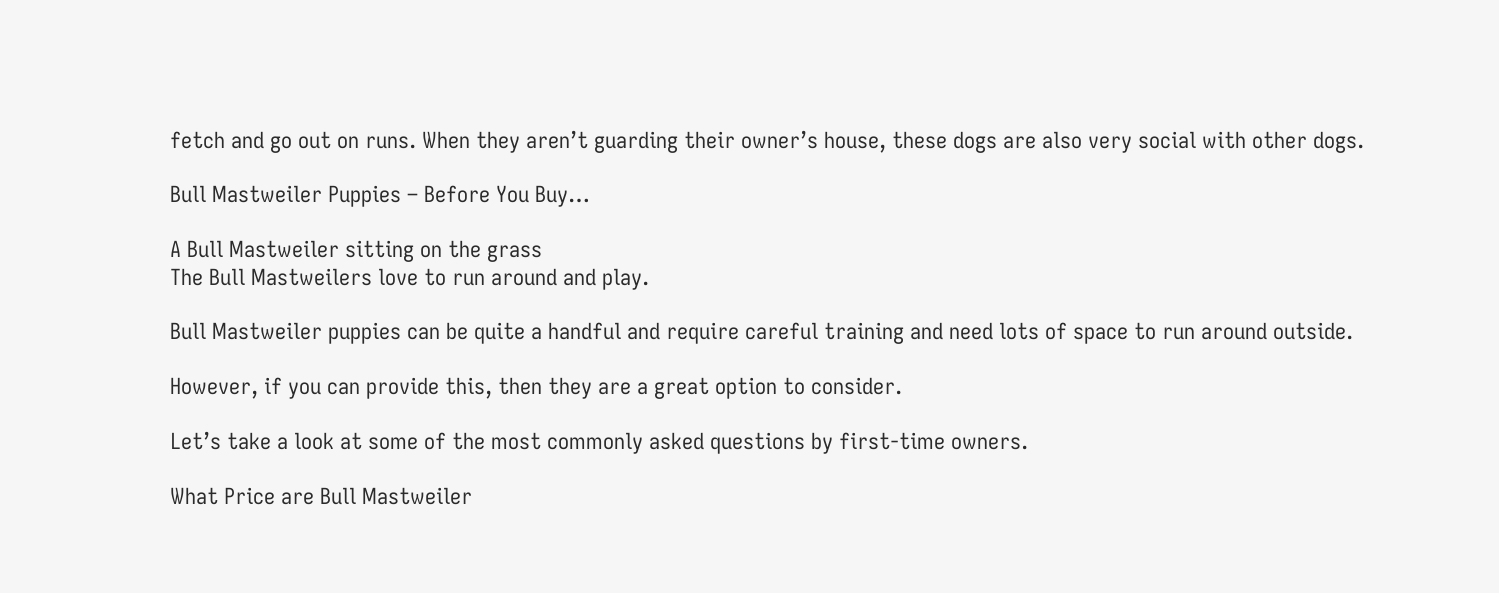fetch and go out on runs. When they aren’t guarding their owner’s house, these dogs are also very social with other dogs.

Bull Mastweiler Puppies – Before You Buy…

A Bull Mastweiler sitting on the grass
The Bull Mastweilers love to run around and play.

Bull Mastweiler puppies can be quite a handful and require careful training and need lots of space to run around outside.

However, if you can provide this, then they are a great option to consider.

Let’s take a look at some of the most commonly asked questions by first-time owners.

What Price are Bull Mastweiler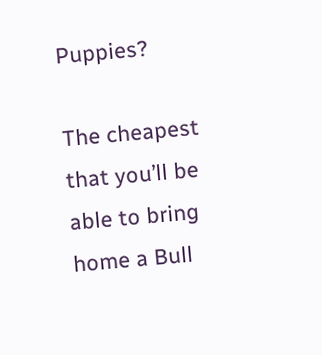Puppies?

The cheapest that you’ll be able to bring home a Bull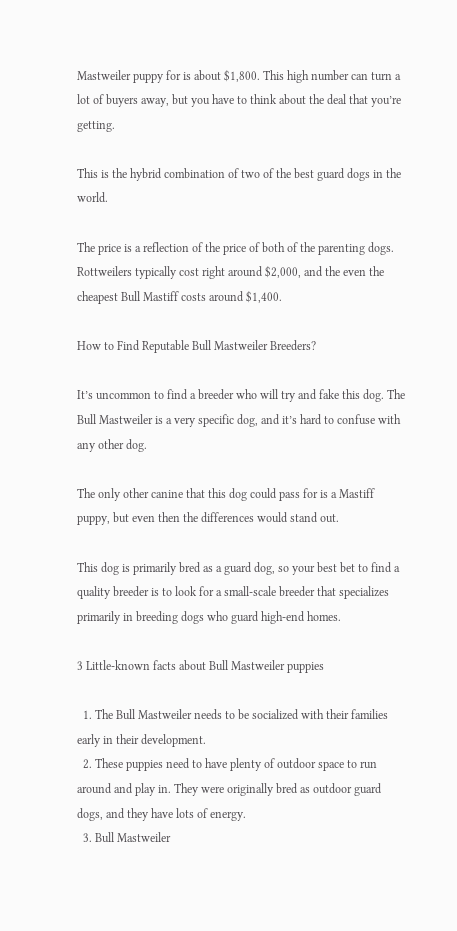Mastweiler puppy for is about $1,800. This high number can turn a lot of buyers away, but you have to think about the deal that you’re getting.

This is the hybrid combination of two of the best guard dogs in the world.

The price is a reflection of the price of both of the parenting dogs. Rottweilers typically cost right around $2,000, and the even the cheapest Bull Mastiff costs around $1,400.

How to Find Reputable Bull Mastweiler Breeders?

It’s uncommon to find a breeder who will try and fake this dog. The Bull Mastweiler is a very specific dog, and it’s hard to confuse with any other dog.

The only other canine that this dog could pass for is a Mastiff puppy, but even then the differences would stand out.

This dog is primarily bred as a guard dog, so your best bet to find a quality breeder is to look for a small-scale breeder that specializes primarily in breeding dogs who guard high-end homes.

3 Little-known facts about Bull Mastweiler puppies

  1. The Bull Mastweiler needs to be socialized with their families early in their development.
  2. These puppies need to have plenty of outdoor space to run around and play in. They were originally bred as outdoor guard dogs, and they have lots of energy.
  3. Bull Mastweiler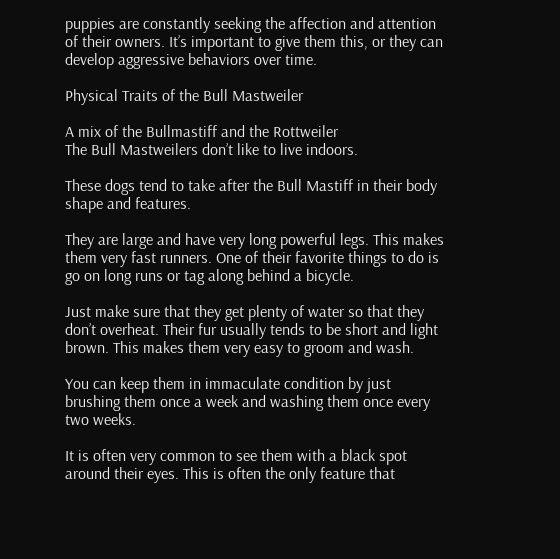puppies are constantly seeking the affection and attention of their owners. It’s important to give them this, or they can develop aggressive behaviors over time.

Physical Traits of the Bull Mastweiler

A mix of the Bullmastiff and the Rottweiler
The Bull Mastweilers don’t like to live indoors.

These dogs tend to take after the Bull Mastiff in their body shape and features.

They are large and have very long powerful legs. This makes them very fast runners. One of their favorite things to do is go on long runs or tag along behind a bicycle.

Just make sure that they get plenty of water so that they don’t overheat. Their fur usually tends to be short and light brown. This makes them very easy to groom and wash.

You can keep them in immaculate condition by just brushing them once a week and washing them once every two weeks.

It is often very common to see them with a black spot around their eyes. This is often the only feature that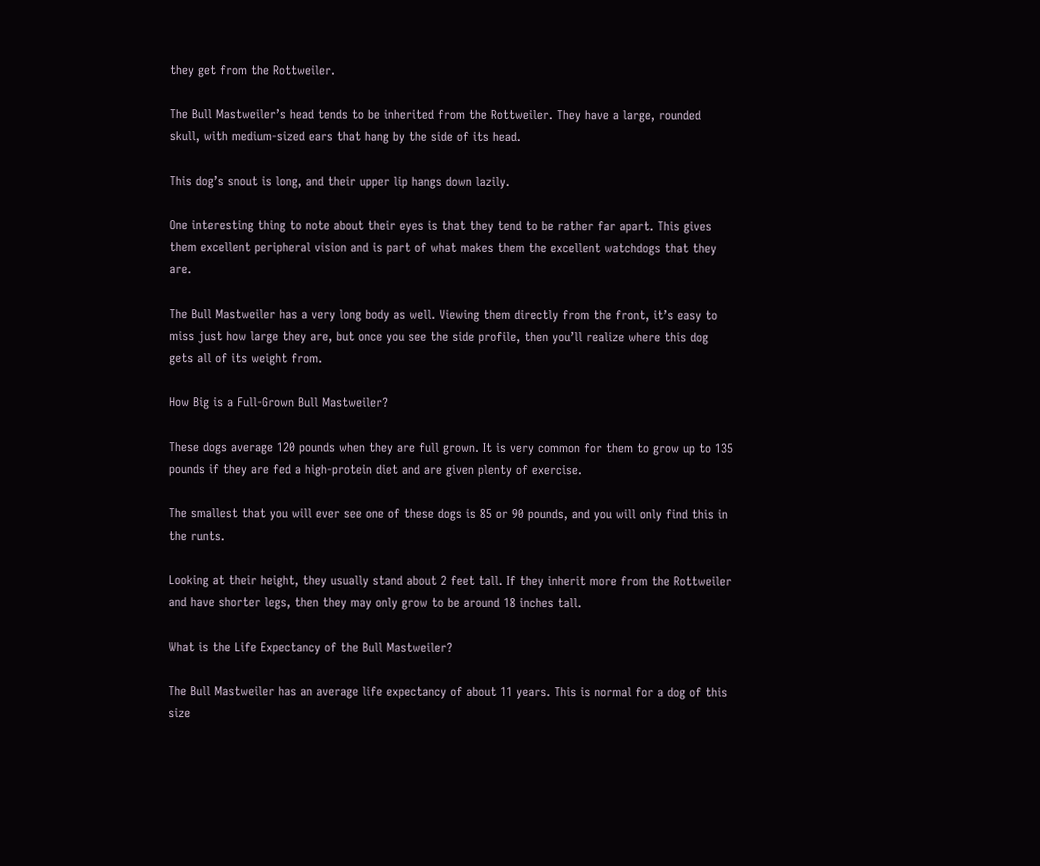they get from the Rottweiler.

The Bull Mastweiler’s head tends to be inherited from the Rottweiler. They have a large, rounded skull, with medium-sized ears that hang by the side of its head.

This dog’s snout is long, and their upper lip hangs down lazily.

One interesting thing to note about their eyes is that they tend to be rather far apart. This gives them excellent peripheral vision and is part of what makes them the excellent watchdogs that they are.

The Bull Mastweiler has a very long body as well. Viewing them directly from the front, it’s easy to miss just how large they are, but once you see the side profile, then you’ll realize where this dog gets all of its weight from.

How Big is a Full-Grown Bull Mastweiler?

These dogs average 120 pounds when they are full grown. It is very common for them to grow up to 135 pounds if they are fed a high-protein diet and are given plenty of exercise.

The smallest that you will ever see one of these dogs is 85 or 90 pounds, and you will only find this in the runts.

Looking at their height, they usually stand about 2 feet tall. If they inherit more from the Rottweiler and have shorter legs, then they may only grow to be around 18 inches tall.

What is the Life Expectancy of the Bull Mastweiler?

The Bull Mastweiler has an average life expectancy of about 11 years. This is normal for a dog of this size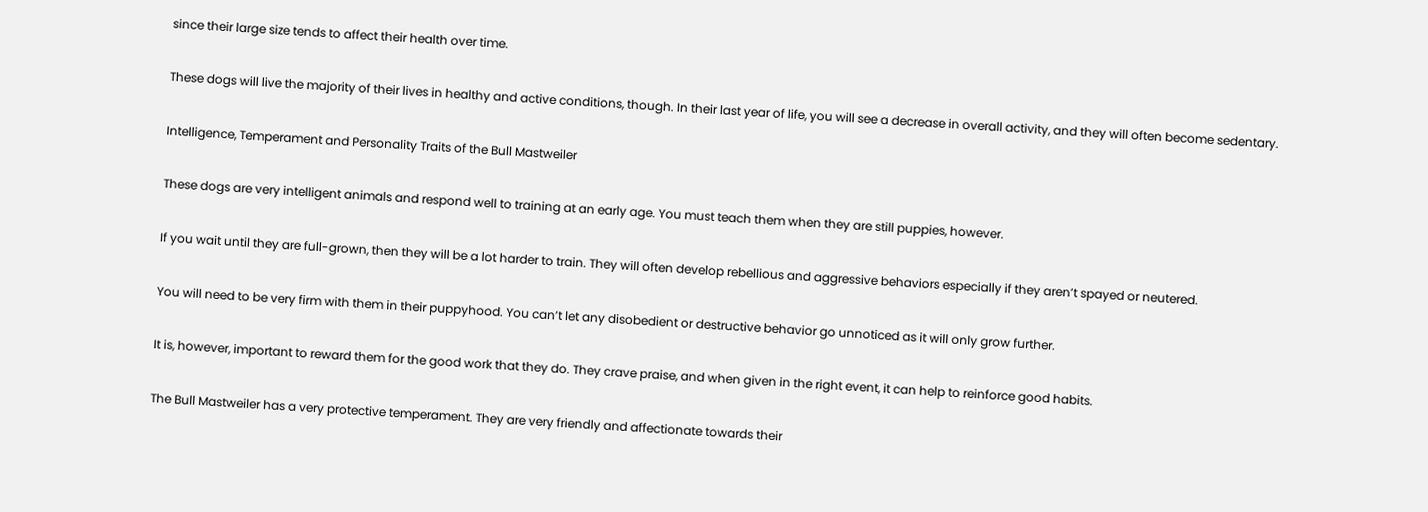since their large size tends to affect their health over time.

These dogs will live the majority of their lives in healthy and active conditions, though. In their last year of life, you will see a decrease in overall activity, and they will often become sedentary.

Intelligence, Temperament and Personality Traits of the Bull Mastweiler

These dogs are very intelligent animals and respond well to training at an early age. You must teach them when they are still puppies, however.

If you wait until they are full-grown, then they will be a lot harder to train. They will often develop rebellious and aggressive behaviors especially if they aren’t spayed or neutered.

You will need to be very firm with them in their puppyhood. You can’t let any disobedient or destructive behavior go unnoticed as it will only grow further.

It is, however, important to reward them for the good work that they do. They crave praise, and when given in the right event, it can help to reinforce good habits.

The Bull Mastweiler has a very protective temperament. They are very friendly and affectionate towards their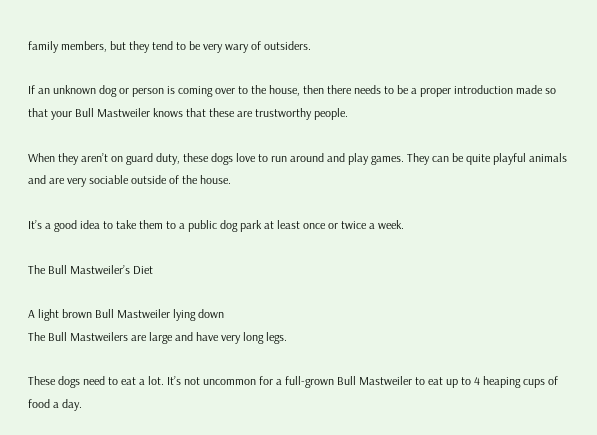family members, but they tend to be very wary of outsiders.

If an unknown dog or person is coming over to the house, then there needs to be a proper introduction made so that your Bull Mastweiler knows that these are trustworthy people.

When they aren’t on guard duty, these dogs love to run around and play games. They can be quite playful animals and are very sociable outside of the house.

It’s a good idea to take them to a public dog park at least once or twice a week.

The Bull Mastweiler’s Diet

A light brown Bull Mastweiler lying down
The Bull Mastweilers are large and have very long legs.

These dogs need to eat a lot. It’s not uncommon for a full-grown Bull Mastweiler to eat up to 4 heaping cups of food a day.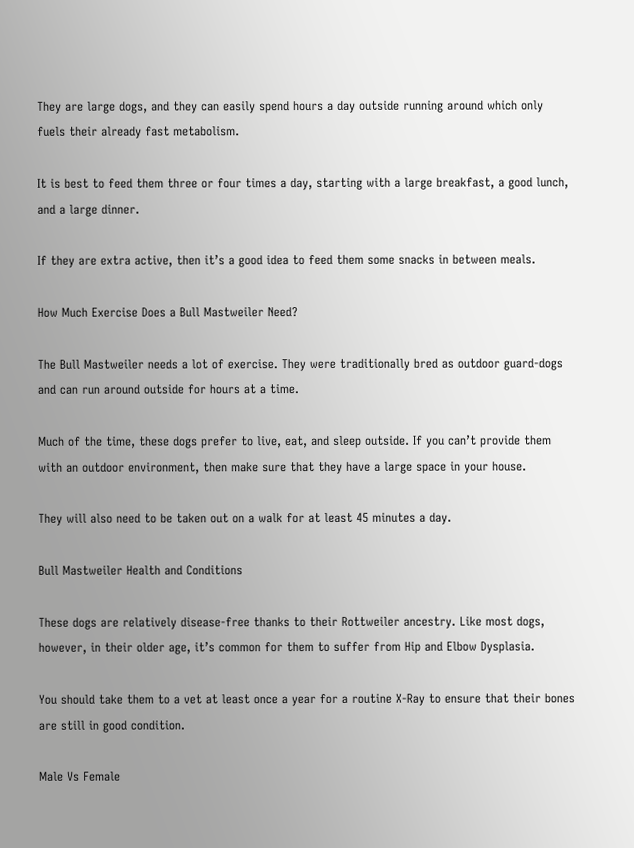They are large dogs, and they can easily spend hours a day outside running around which only fuels their already fast metabolism.

It is best to feed them three or four times a day, starting with a large breakfast, a good lunch, and a large dinner.

If they are extra active, then it’s a good idea to feed them some snacks in between meals.

How Much Exercise Does a Bull Mastweiler Need?

The Bull Mastweiler needs a lot of exercise. They were traditionally bred as outdoor guard-dogs and can run around outside for hours at a time.

Much of the time, these dogs prefer to live, eat, and sleep outside. If you can’t provide them with an outdoor environment, then make sure that they have a large space in your house.

They will also need to be taken out on a walk for at least 45 minutes a day.

Bull Mastweiler Health and Conditions

These dogs are relatively disease-free thanks to their Rottweiler ancestry. Like most dogs, however, in their older age, it’s common for them to suffer from Hip and Elbow Dysplasia.

You should take them to a vet at least once a year for a routine X-Ray to ensure that their bones are still in good condition.

Male Vs Female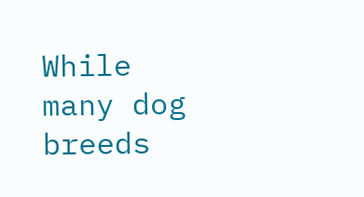While many dog breeds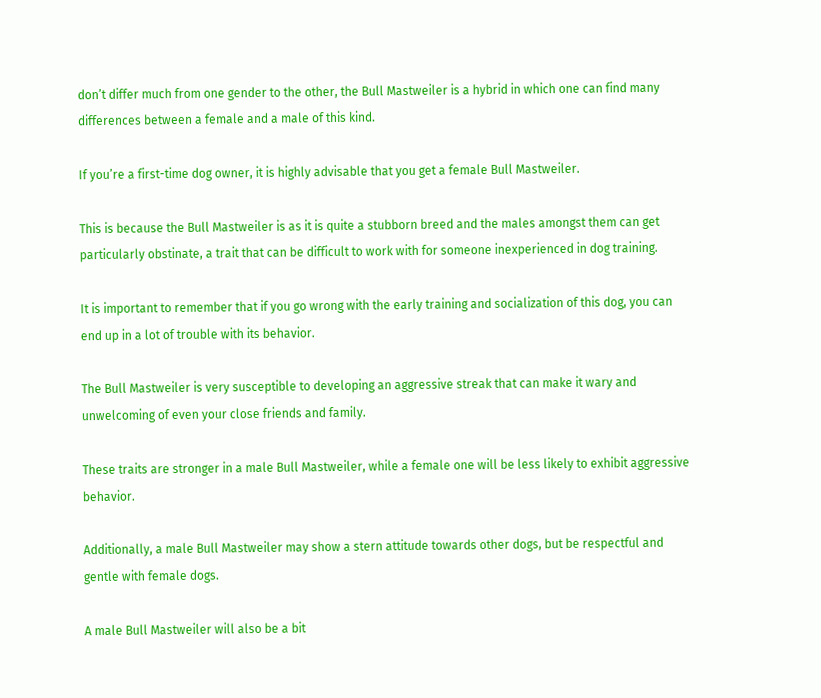don’t differ much from one gender to the other, the Bull Mastweiler is a hybrid in which one can find many differences between a female and a male of this kind.

If you’re a first-time dog owner, it is highly advisable that you get a female Bull Mastweiler.

This is because the Bull Mastweiler is as it is quite a stubborn breed and the males amongst them can get particularly obstinate, a trait that can be difficult to work with for someone inexperienced in dog training.

It is important to remember that if you go wrong with the early training and socialization of this dog, you can end up in a lot of trouble with its behavior.

The Bull Mastweiler is very susceptible to developing an aggressive streak that can make it wary and unwelcoming of even your close friends and family.

These traits are stronger in a male Bull Mastweiler, while a female one will be less likely to exhibit aggressive behavior.

Additionally, a male Bull Mastweiler may show a stern attitude towards other dogs, but be respectful and gentle with female dogs.

A male Bull Mastweiler will also be a bit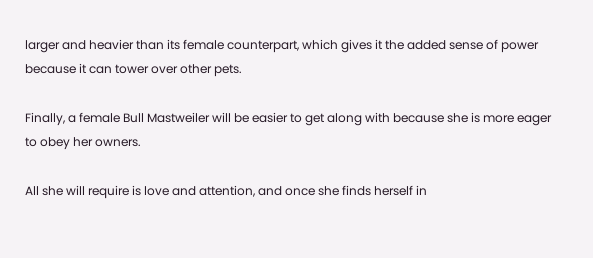larger and heavier than its female counterpart, which gives it the added sense of power because it can tower over other pets.

Finally, a female Bull Mastweiler will be easier to get along with because she is more eager to obey her owners.

All she will require is love and attention, and once she finds herself in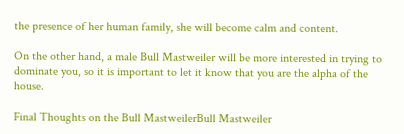the presence of her human family, she will become calm and content.

On the other hand, a male Bull Mastweiler will be more interested in trying to dominate you, so it is important to let it know that you are the alpha of the house.

Final Thoughts on the Bull MastweilerBull Mastweiler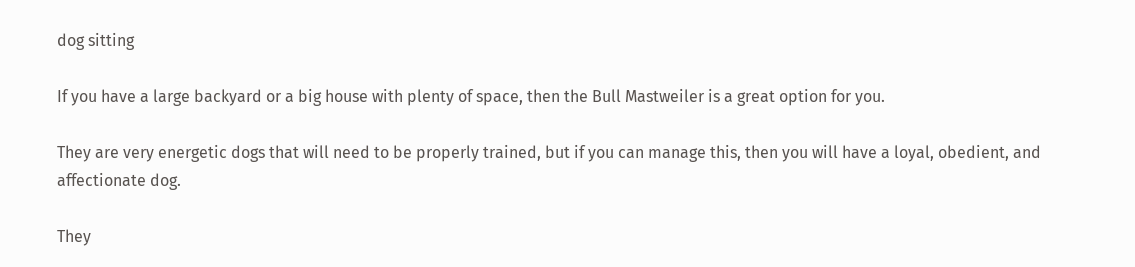dog sitting

If you have a large backyard or a big house with plenty of space, then the Bull Mastweiler is a great option for you.

They are very energetic dogs that will need to be properly trained, but if you can manage this, then you will have a loyal, obedient, and affectionate dog.

They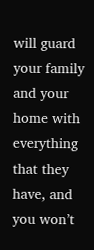will guard your family and your home with everything that they have, and you won’t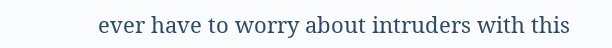ever have to worry about intruders with this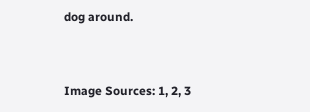dog around.


Image Sources: 1, 2, 3